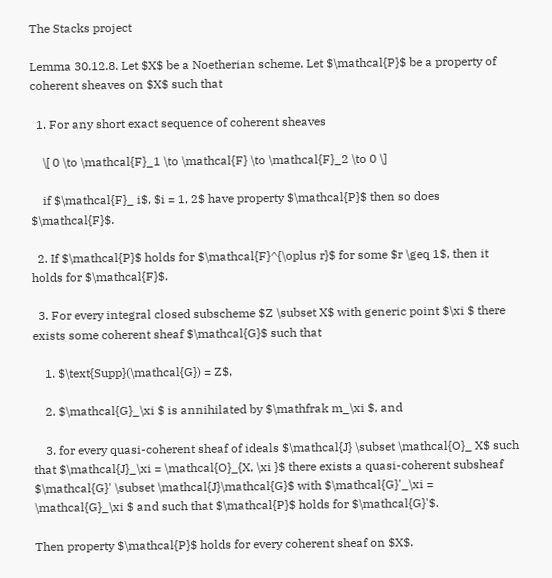The Stacks project

Lemma 30.12.8. Let $X$ be a Noetherian scheme. Let $\mathcal{P}$ be a property of coherent sheaves on $X$ such that

  1. For any short exact sequence of coherent sheaves

    \[ 0 \to \mathcal{F}_1 \to \mathcal{F} \to \mathcal{F}_2 \to 0 \]

    if $\mathcal{F}_ i$, $i = 1, 2$ have property $\mathcal{P}$ then so does $\mathcal{F}$.

  2. If $\mathcal{P}$ holds for $\mathcal{F}^{\oplus r}$ for some $r \geq 1$, then it holds for $\mathcal{F}$.

  3. For every integral closed subscheme $Z \subset X$ with generic point $\xi $ there exists some coherent sheaf $\mathcal{G}$ such that

    1. $\text{Supp}(\mathcal{G}) = Z$,

    2. $\mathcal{G}_\xi $ is annihilated by $\mathfrak m_\xi $, and

    3. for every quasi-coherent sheaf of ideals $\mathcal{J} \subset \mathcal{O}_ X$ such that $\mathcal{J}_\xi = \mathcal{O}_{X, \xi }$ there exists a quasi-coherent subsheaf $\mathcal{G}' \subset \mathcal{J}\mathcal{G}$ with $\mathcal{G}'_\xi = \mathcal{G}_\xi $ and such that $\mathcal{P}$ holds for $\mathcal{G}'$.

Then property $\mathcal{P}$ holds for every coherent sheaf on $X$.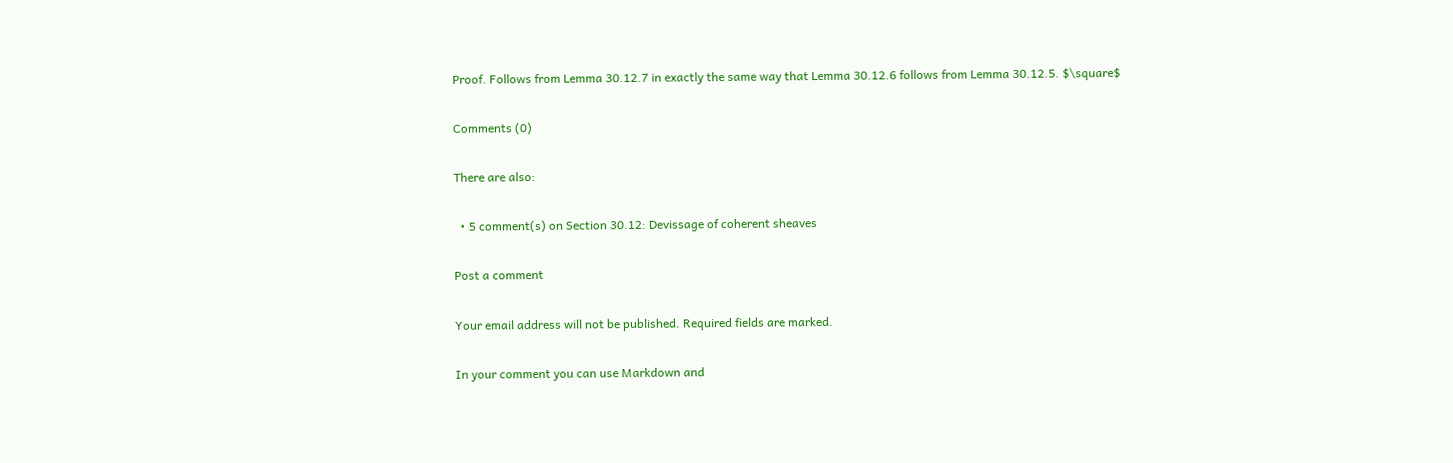Proof. Follows from Lemma 30.12.7 in exactly the same way that Lemma 30.12.6 follows from Lemma 30.12.5. $\square$

Comments (0)

There are also:

  • 5 comment(s) on Section 30.12: Devissage of coherent sheaves

Post a comment

Your email address will not be published. Required fields are marked.

In your comment you can use Markdown and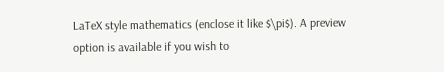LaTeX style mathematics (enclose it like $\pi$). A preview option is available if you wish to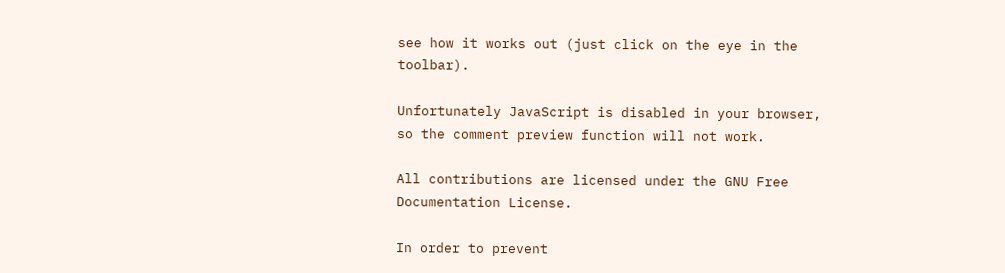see how it works out (just click on the eye in the toolbar).

Unfortunately JavaScript is disabled in your browser, so the comment preview function will not work.

All contributions are licensed under the GNU Free Documentation License.

In order to prevent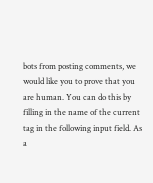bots from posting comments, we would like you to prove that you are human. You can do this by filling in the name of the current tag in the following input field. As a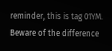reminder, this is tag 01YM. Beware of the difference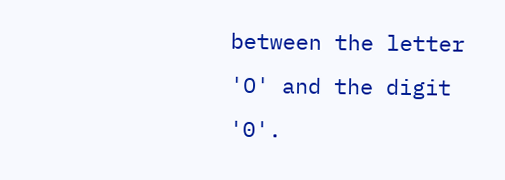between the letter 'O' and the digit '0'.